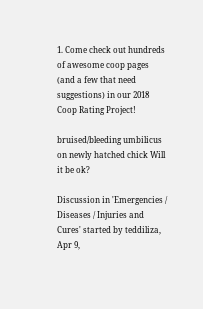1. Come check out hundreds of awesome coop pages (and a few that need suggestions) in our 2018 Coop Rating Project!

bruised/bleeding umbilicus on newly hatched chick Will it be ok?

Discussion in 'Emergencies / Diseases / Injuries and Cures' started by teddiliza, Apr 9,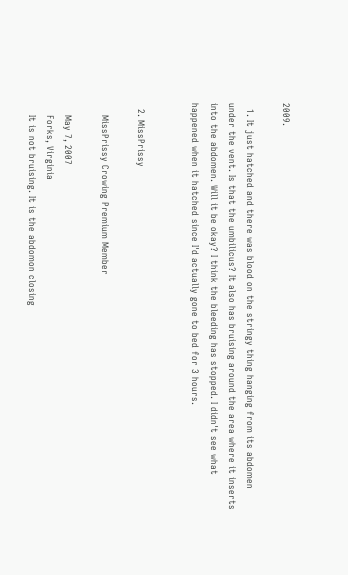2009.

  1. It just hatched and there was blood on the stringy thing hanging from its abdomen under the vent. Is that the umbilicus? It also has bruising around the area where it inserts into the abdomen. Will it be okay? I think the bleeding has stopped. I didn't see what happened when it hatched since I'd actually gone to bed for 3 hours.


  2. MissPrissy

    MissPrissy Crowing Premium Member

    May 7, 2007
    Forks, Virginia
    It is not bruising. It is the abdomon closing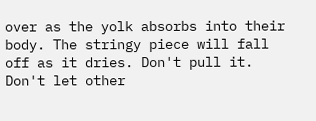over as the yolk absorbs into their body. The stringy piece will fall off as it dries. Don't pull it. Don't let other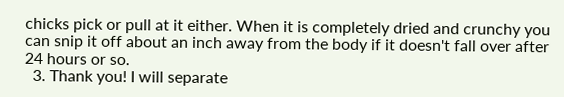chicks pick or pull at it either. When it is completely dried and crunchy you can snip it off about an inch away from the body if it doesn't fall over after 24 hours or so.
  3. Thank you! I will separate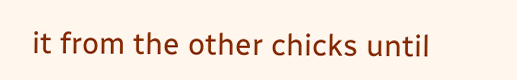it from the other chicks until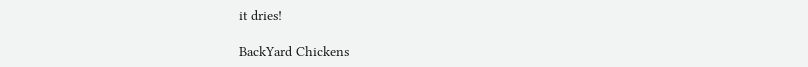it dries!

BackYard Chickens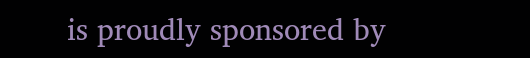is proudly sponsored by